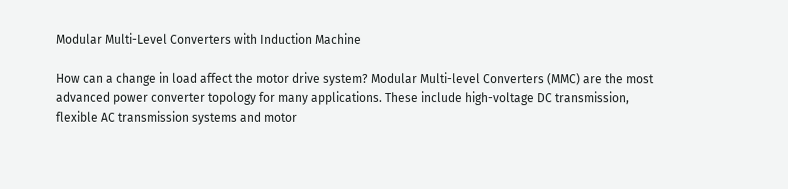Modular Multi-Level Converters with Induction Machine

How can a change in load affect the motor drive system? Modular Multi-level Converters (MMC) are the most advanced power converter topology for many applications. These include high-voltage DC transmission, flexible AC transmission systems and motor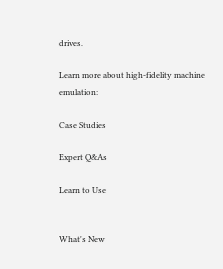drives.

Learn more about high-fidelity machine emulation:

Case Studies

Expert Q&As

Learn to Use


What's New